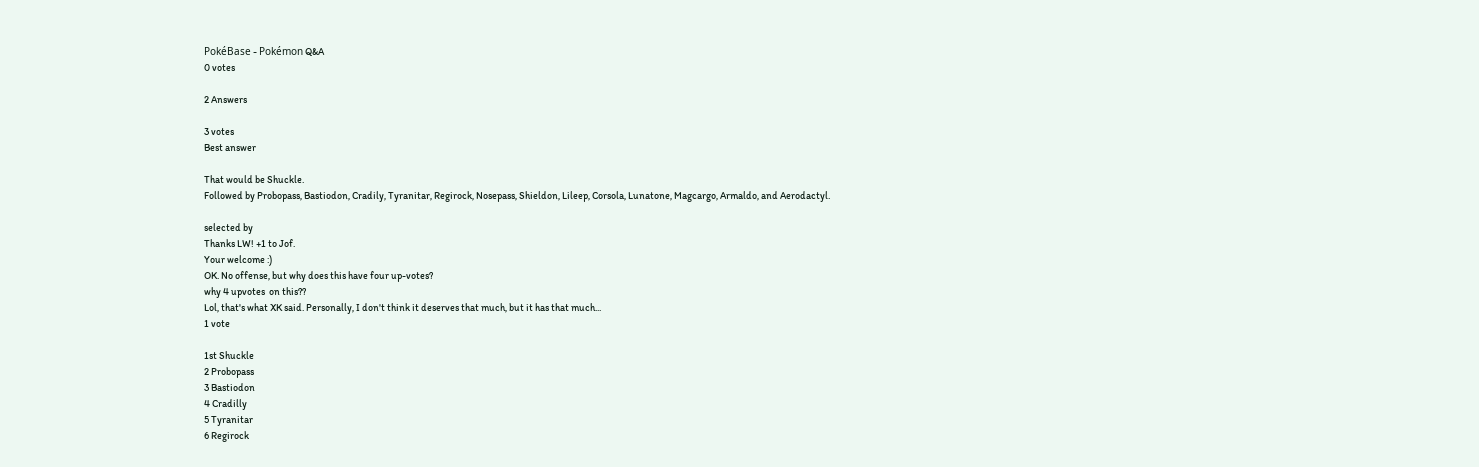PokéBase - Pokémon Q&A
0 votes

2 Answers

3 votes
Best answer

That would be Shuckle.
Followed by Probopass, Bastiodon, Cradily, Tyranitar, Regirock, Nosepass, Shieldon, Lileep, Corsola, Lunatone, Magcargo, Armaldo, and Aerodactyl.

selected by
Thanks LW! +1 to Jof.
Your welcome :)
OK. No offense, but why does this have four up-votes?
why 4 upvotes  on this??
Lol, that's what XK said. Personally, I don't think it deserves that much, but it has that much...
1 vote

1st Shuckle
2 Probopass
3 Bastiodon
4 Cradilly
5 Tyranitar
6 Regirock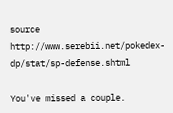source http://www.serebii.net/pokedex-dp/stat/sp-defense.shtml

You've missed a couple.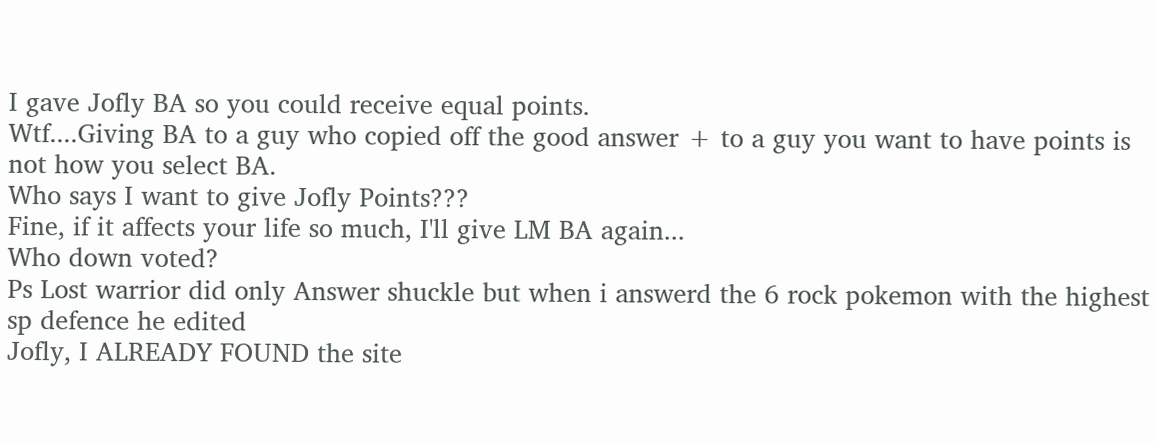I gave Jofly BA so you could receive equal points.
Wtf....Giving BA to a guy who copied off the good answer + to a guy you want to have points is not how you select BA.
Who says I want to give Jofly Points???
Fine, if it affects your life so much, I'll give LM BA again...
Who down voted?
Ps Lost warrior did only Answer shuckle but when i answerd the 6 rock pokemon with the highest sp defence he edited
Jofly, I ALREADY FOUND the site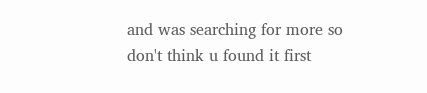and was searching for more so don't think u found it first